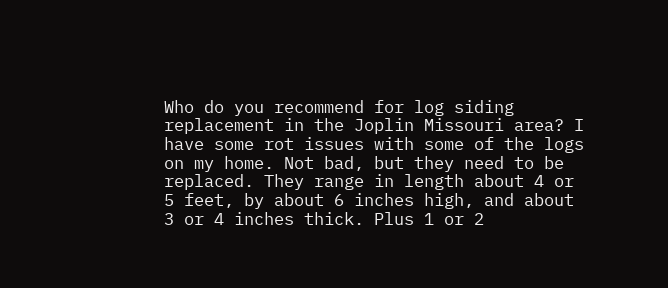Who do you recommend for log siding replacement in the Joplin Missouri area? I have some rot issues with some of the logs on my home. Not bad, but they need to be replaced. They range in length about 4 or 5 feet, by about 6 inches high, and about 3 or 4 inches thick. Plus 1 or 2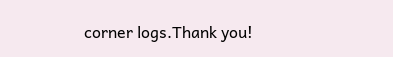corner logs.Thank you!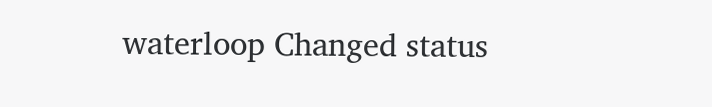waterloop Changed status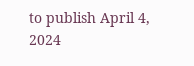to publish April 4, 2024